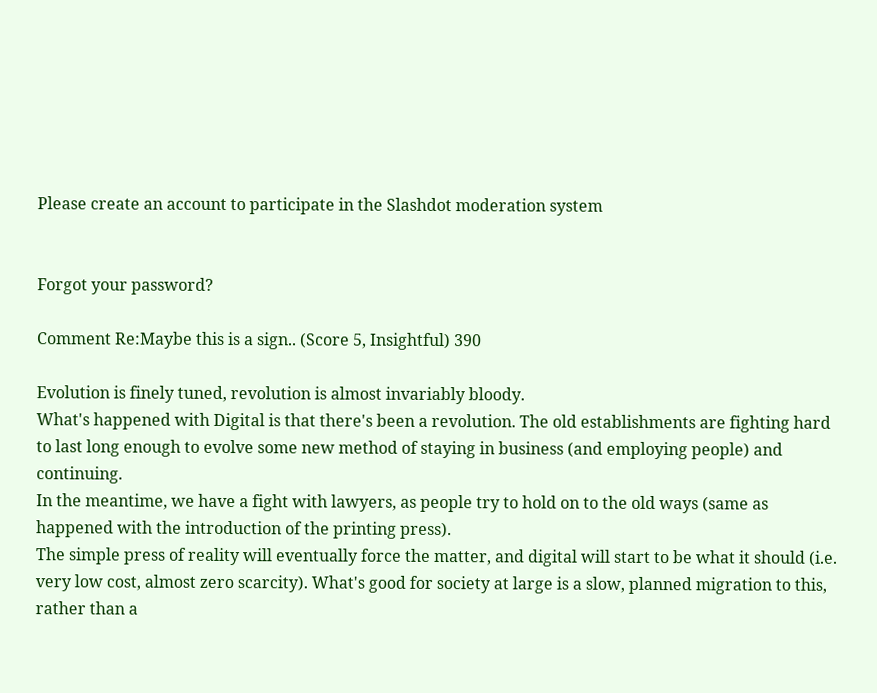Please create an account to participate in the Slashdot moderation system


Forgot your password?

Comment Re:Maybe this is a sign.. (Score 5, Insightful) 390

Evolution is finely tuned, revolution is almost invariably bloody.
What's happened with Digital is that there's been a revolution. The old establishments are fighting hard to last long enough to evolve some new method of staying in business (and employing people) and continuing.
In the meantime, we have a fight with lawyers, as people try to hold on to the old ways (same as happened with the introduction of the printing press).
The simple press of reality will eventually force the matter, and digital will start to be what it should (i.e. very low cost, almost zero scarcity). What's good for society at large is a slow, planned migration to this, rather than a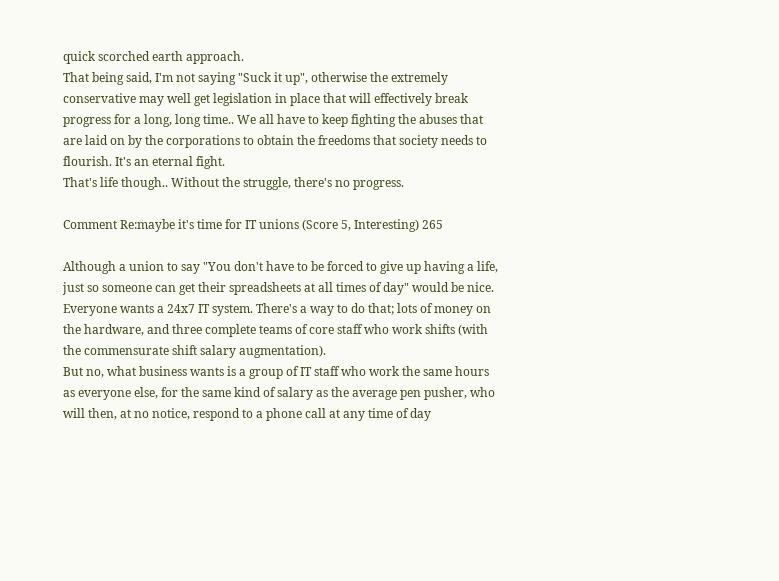quick scorched earth approach.
That being said, I'm not saying "Suck it up", otherwise the extremely conservative may well get legislation in place that will effectively break progress for a long, long time.. We all have to keep fighting the abuses that are laid on by the corporations to obtain the freedoms that society needs to flourish. It's an eternal fight.
That's life though.. Without the struggle, there's no progress.

Comment Re:maybe it's time for IT unions (Score 5, Interesting) 265

Although a union to say "You don't have to be forced to give up having a life, just so someone can get their spreadsheets at all times of day" would be nice.
Everyone wants a 24x7 IT system. There's a way to do that; lots of money on the hardware, and three complete teams of core staff who work shifts (with the commensurate shift salary augmentation).
But no, what business wants is a group of IT staff who work the same hours as everyone else, for the same kind of salary as the average pen pusher, who will then, at no notice, respond to a phone call at any time of day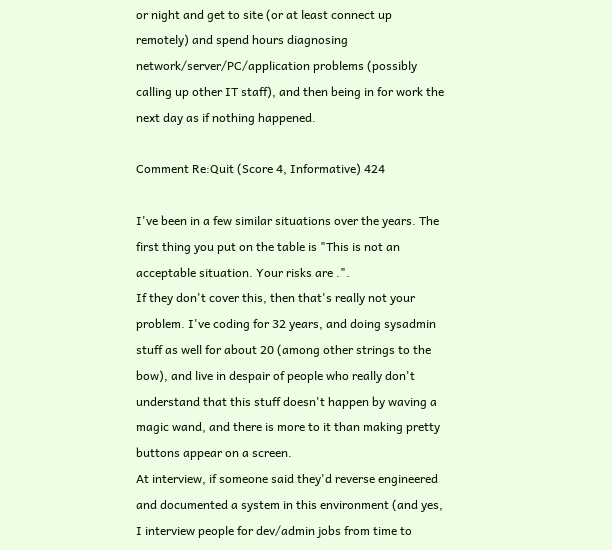or night and get to site (or at least connect up remotely) and spend hours diagnosing network/server/PC/application problems (possibly calling up other IT staff), and then being in for work the next day as if nothing happened.

Comment Re:Quit (Score 4, Informative) 424

I've been in a few similar situations over the years. The first thing you put on the table is "This is not an acceptable situation. Your risks are .".
If they don't cover this, then that's really not your problem. I've coding for 32 years, and doing sysadmin stuff as well for about 20 (among other strings to the bow), and live in despair of people who really don't understand that this stuff doesn't happen by waving a magic wand, and there is more to it than making pretty buttons appear on a screen.
At interview, if someone said they'd reverse engineered and documented a system in this environment (and yes, I interview people for dev/admin jobs from time to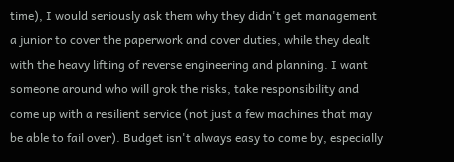time), I would seriously ask them why they didn't get management a junior to cover the paperwork and cover duties, while they dealt with the heavy lifting of reverse engineering and planning. I want someone around who will grok the risks, take responsibility and come up with a resilient service (not just a few machines that may be able to fail over). Budget isn't always easy to come by, especially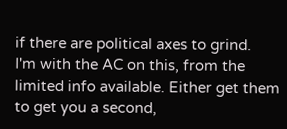if there are political axes to grind.
I'm with the AC on this, from the limited info available. Either get them to get you a second,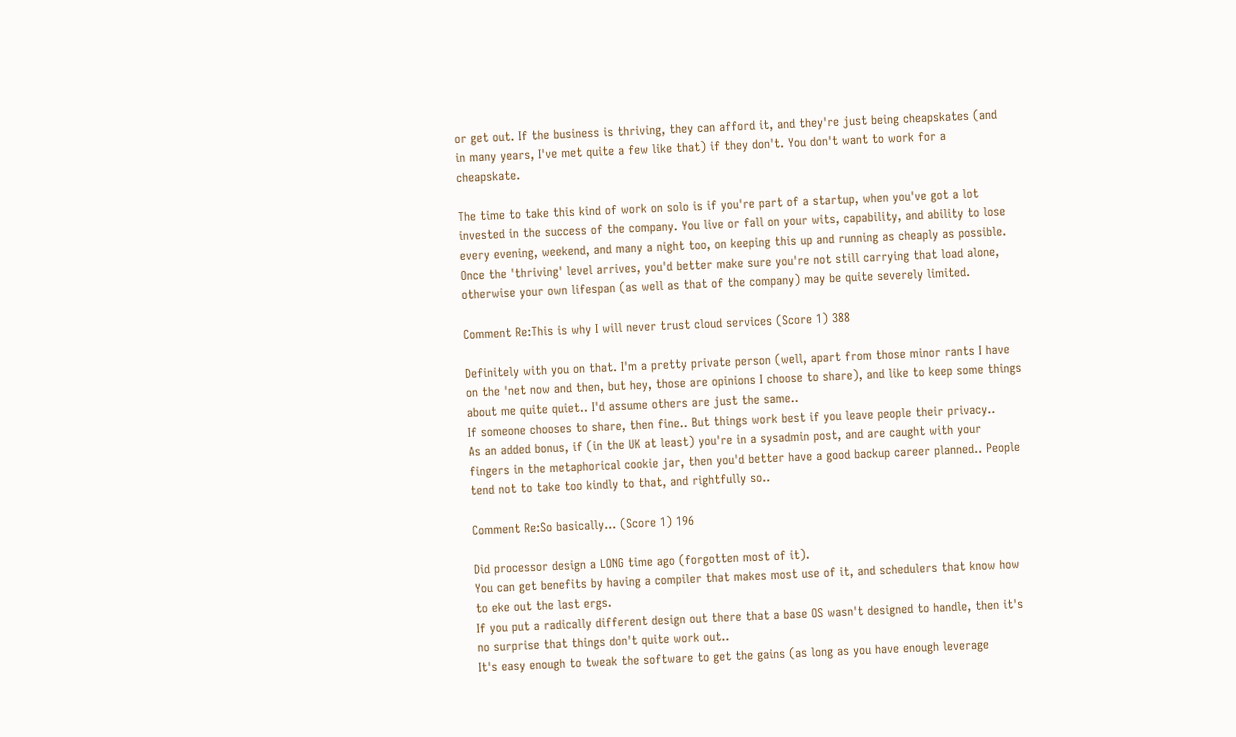or get out. If the business is thriving, they can afford it, and they're just being cheapskates (and in many years, I've met quite a few like that) if they don't. You don't want to work for a cheapskate.

The time to take this kind of work on solo is if you're part of a startup, when you've got a lot invested in the success of the company. You live or fall on your wits, capability, and ability to lose every evening, weekend, and many a night too, on keeping this up and running as cheaply as possible.
Once the 'thriving' level arrives, you'd better make sure you're not still carrying that load alone, otherwise your own lifespan (as well as that of the company) may be quite severely limited.

Comment Re:This is why I will never trust cloud services (Score 1) 388

Definitely with you on that. I'm a pretty private person (well, apart from those minor rants I have on the 'net now and then, but hey, those are opinions I choose to share), and like to keep some things about me quite quiet.. I'd assume others are just the same..
If someone chooses to share, then fine.. But things work best if you leave people their privacy..
As an added bonus, if (in the UK at least) you're in a sysadmin post, and are caught with your fingers in the metaphorical cookie jar, then you'd better have a good backup career planned.. People tend not to take too kindly to that, and rightfully so..

Comment Re:So basically... (Score 1) 196

Did processor design a LONG time ago (forgotten most of it).
You can get benefits by having a compiler that makes most use of it, and schedulers that know how to eke out the last ergs.
If you put a radically different design out there that a base OS wasn't designed to handle, then it's no surprise that things don't quite work out..
It's easy enough to tweak the software to get the gains (as long as you have enough leverage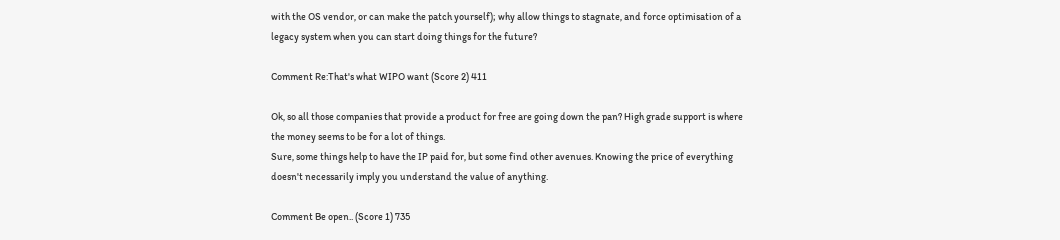with the OS vendor, or can make the patch yourself); why allow things to stagnate, and force optimisation of a legacy system when you can start doing things for the future?

Comment Re:That's what WIPO want (Score 2) 411

Ok, so all those companies that provide a product for free are going down the pan? High grade support is where the money seems to be for a lot of things.
Sure, some things help to have the IP paid for, but some find other avenues. Knowing the price of everything doesn't necessarily imply you understand the value of anything.

Comment Be open.. (Score 1) 735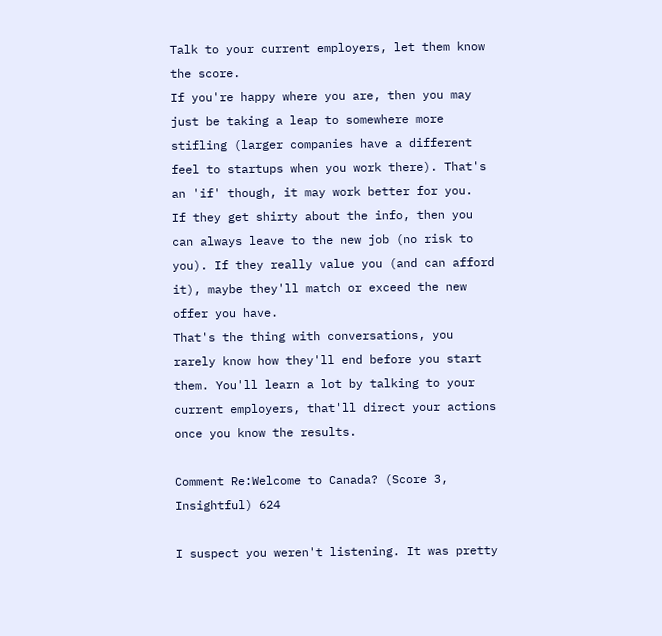Talk to your current employers, let them know the score.
If you're happy where you are, then you may just be taking a leap to somewhere more stifling (larger companies have a different feel to startups when you work there). That's an 'if' though, it may work better for you.
If they get shirty about the info, then you can always leave to the new job (no risk to you). If they really value you (and can afford it), maybe they'll match or exceed the new offer you have.
That's the thing with conversations, you rarely know how they'll end before you start them. You'll learn a lot by talking to your current employers, that'll direct your actions once you know the results.

Comment Re:Welcome to Canada? (Score 3, Insightful) 624

I suspect you weren't listening. It was pretty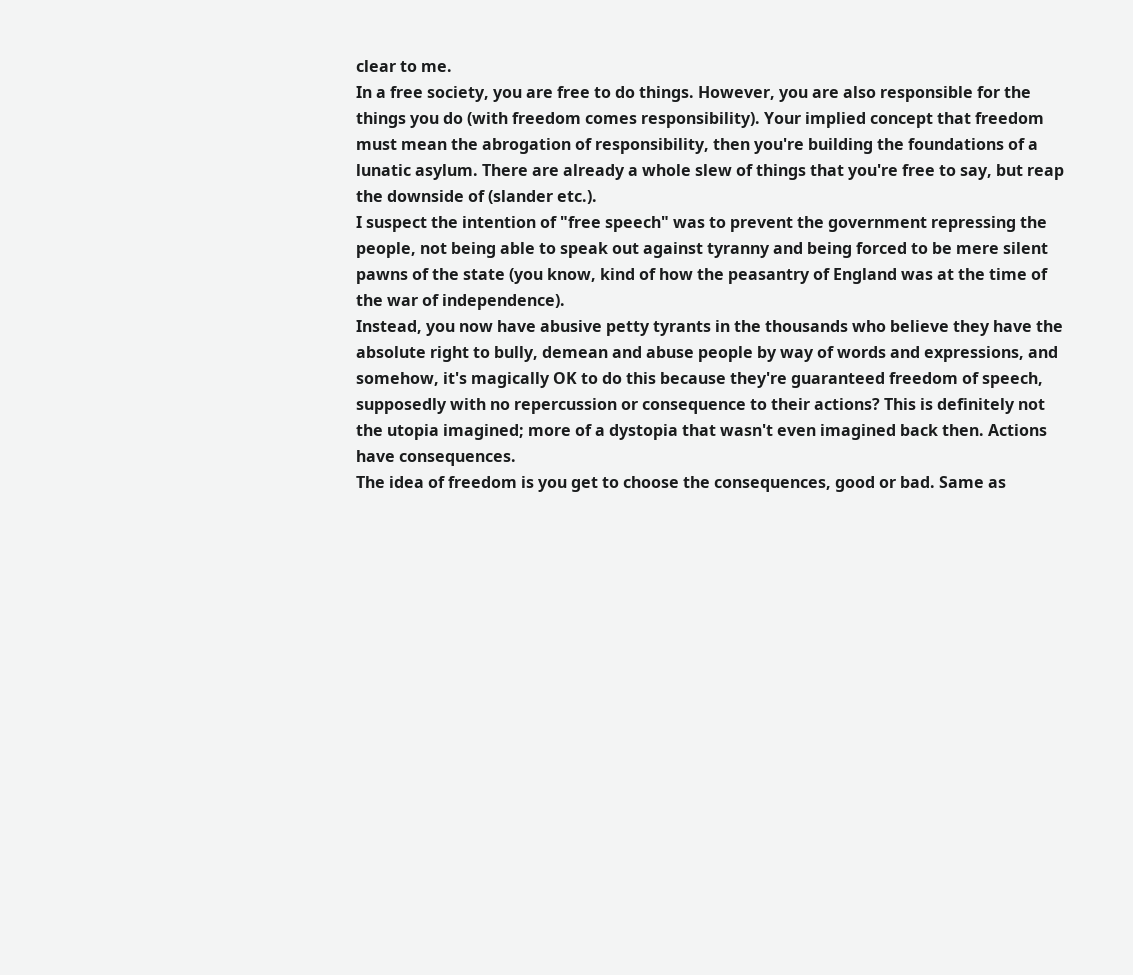clear to me.
In a free society, you are free to do things. However, you are also responsible for the things you do (with freedom comes responsibility). Your implied concept that freedom must mean the abrogation of responsibility, then you're building the foundations of a lunatic asylum. There are already a whole slew of things that you're free to say, but reap the downside of (slander etc.).
I suspect the intention of "free speech" was to prevent the government repressing the people, not being able to speak out against tyranny and being forced to be mere silent pawns of the state (you know, kind of how the peasantry of England was at the time of the war of independence).
Instead, you now have abusive petty tyrants in the thousands who believe they have the absolute right to bully, demean and abuse people by way of words and expressions, and somehow, it's magically OK to do this because they're guaranteed freedom of speech, supposedly with no repercussion or consequence to their actions? This is definitely not the utopia imagined; more of a dystopia that wasn't even imagined back then. Actions have consequences.
The idea of freedom is you get to choose the consequences, good or bad. Same as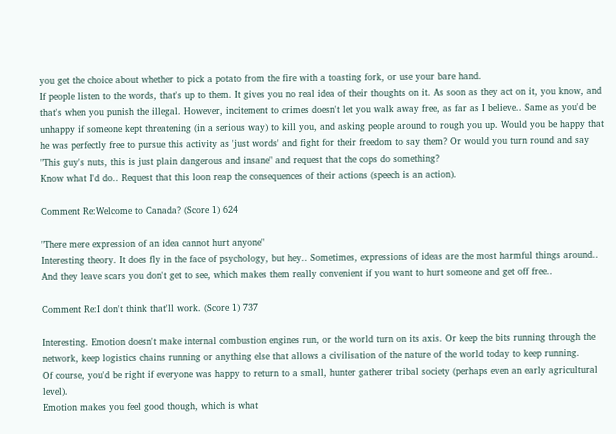you get the choice about whether to pick a potato from the fire with a toasting fork, or use your bare hand.
If people listen to the words, that's up to them. It gives you no real idea of their thoughts on it. As soon as they act on it, you know, and that's when you punish the illegal. However, incitement to crimes doesn't let you walk away free, as far as I believe.. Same as you'd be unhappy if someone kept threatening (in a serious way) to kill you, and asking people around to rough you up. Would you be happy that he was perfectly free to pursue this activity as 'just words' and fight for their freedom to say them? Or would you turn round and say "This guy's nuts, this is just plain dangerous and insane" and request that the cops do something?
Know what I'd do.. Request that this loon reap the consequences of their actions (speech is an action).

Comment Re:Welcome to Canada? (Score 1) 624

"There mere expression of an idea cannot hurt anyone"
Interesting theory. It does fly in the face of psychology, but hey.. Sometimes, expressions of ideas are the most harmful things around.. And they leave scars you don't get to see, which makes them really convenient if you want to hurt someone and get off free..

Comment Re:I don't think that'll work. (Score 1) 737

Interesting. Emotion doesn't make internal combustion engines run, or the world turn on its axis. Or keep the bits running through the network, keep logistics chains running or anything else that allows a civilisation of the nature of the world today to keep running.
Of course, you'd be right if everyone was happy to return to a small, hunter gatherer tribal society (perhaps even an early agricultural level).
Emotion makes you feel good though, which is what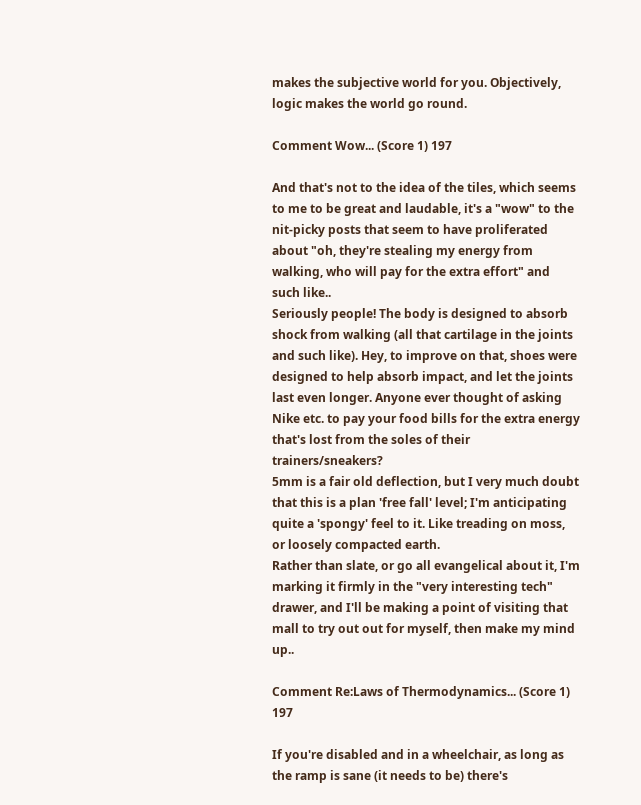makes the subjective world for you. Objectively, logic makes the world go round.

Comment Wow... (Score 1) 197

And that's not to the idea of the tiles, which seems to me to be great and laudable, it's a "wow" to the nit-picky posts that seem to have proliferated about "oh, they're stealing my energy from walking, who will pay for the extra effort" and such like..
Seriously people! The body is designed to absorb shock from walking (all that cartilage in the joints and such like). Hey, to improve on that, shoes were designed to help absorb impact, and let the joints last even longer. Anyone ever thought of asking Nike etc. to pay your food bills for the extra energy that's lost from the soles of their trainers/sneakers?
5mm is a fair old deflection, but I very much doubt that this is a plan 'free fall' level; I'm anticipating quite a 'spongy' feel to it. Like treading on moss, or loosely compacted earth.
Rather than slate, or go all evangelical about it, I'm marking it firmly in the "very interesting tech" drawer, and I'll be making a point of visiting that mall to try out out for myself, then make my mind up..

Comment Re:Laws of Thermodynamics... (Score 1) 197

If you're disabled and in a wheelchair, as long as the ramp is sane (it needs to be) there's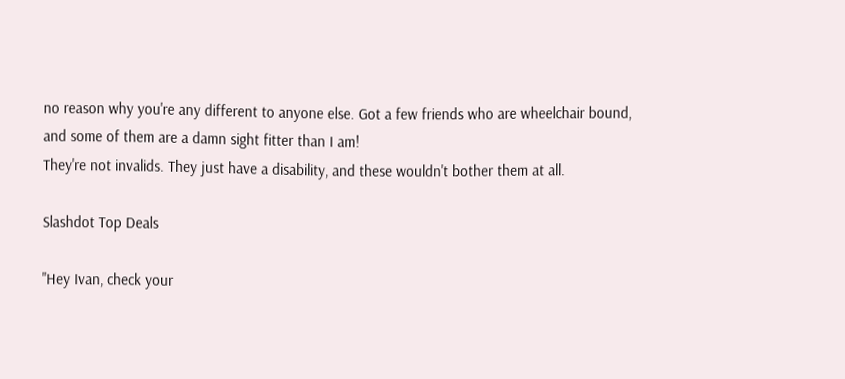no reason why you're any different to anyone else. Got a few friends who are wheelchair bound, and some of them are a damn sight fitter than I am!
They're not invalids. They just have a disability, and these wouldn't bother them at all.

Slashdot Top Deals

"Hey Ivan, check your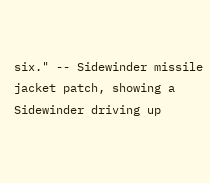six." -- Sidewinder missile jacket patch, showing a Sidewinder driving up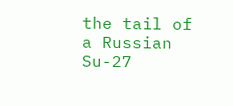the tail of a Russian Su-27